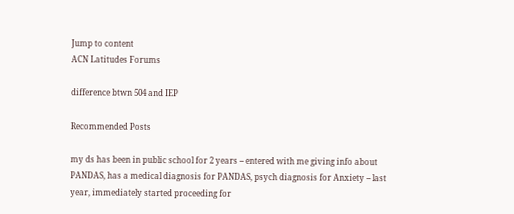Jump to content
ACN Latitudes Forums

difference btwn 504 and IEP

Recommended Posts

my ds has been in public school for 2 years -- entered with me giving info about PANDAS, has a medical diagnosis for PANDAS, psych diagnosis for Anxiety -- last year, immediately started proceeding for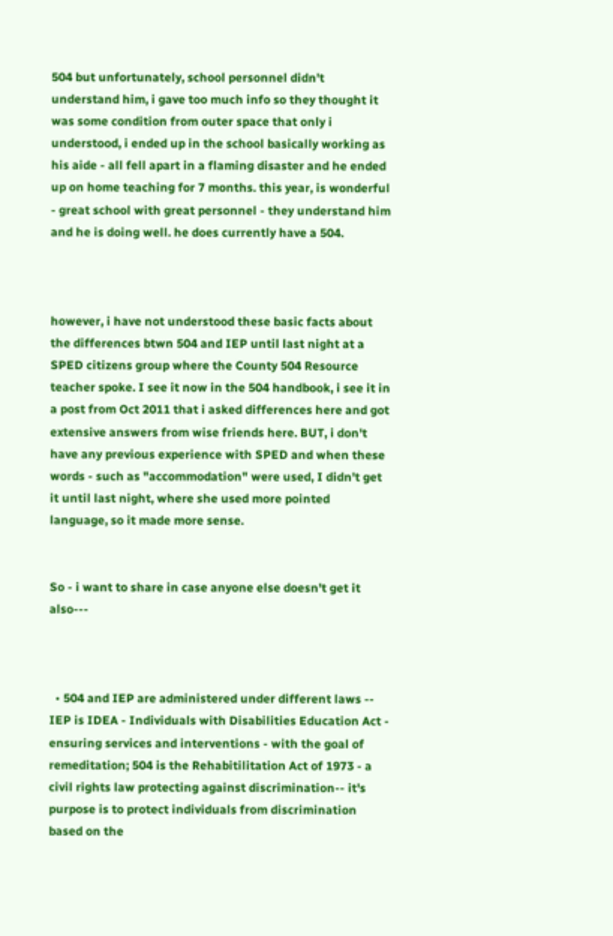504 but unfortunately, school personnel didn't understand him, i gave too much info so they thought it was some condition from outer space that only i understood, i ended up in the school basically working as his aide - all fell apart in a flaming disaster and he ended up on home teaching for 7 months. this year, is wonderful - great school with great personnel - they understand him and he is doing well. he does currently have a 504.



however, i have not understood these basic facts about the differences btwn 504 and IEP until last night at a SPED citizens group where the County 504 Resource teacher spoke. I see it now in the 504 handbook, i see it in a post from Oct 2011 that i asked differences here and got extensive answers from wise friends here. BUT, i don't have any previous experience with SPED and when these words - such as "accommodation" were used, I didn't get it until last night, where she used more pointed language, so it made more sense.


So - i want to share in case anyone else doesn't get it also---



  • 504 and IEP are administered under different laws -- IEP is IDEA - Individuals with Disabilities Education Act - ensuring services and interventions - with the goal of remeditation; 504 is the Rehabitilitation Act of 1973 - a civil rights law protecting against discrimination-- it's purpose is to protect individuals from discrimination based on the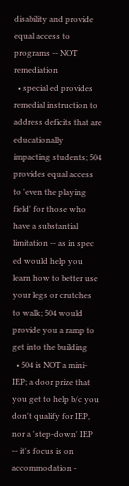disability and provide equal access to programs -- NOT remediation
  • special ed provides remedial instruction to address deficits that are educationally impacting students; 504 provides equal access to 'even the playing field' for those who have a substantial limitation -- as in spec ed would help you learn how to better use your legs or crutches to walk; 504 would provide you a ramp to get into the building
  • 504 is NOT a mini-IEP; a door prize that you get to help b/c you don't qualify for IEP, nor a 'step-down' IEP -- it's focus is on accommodation -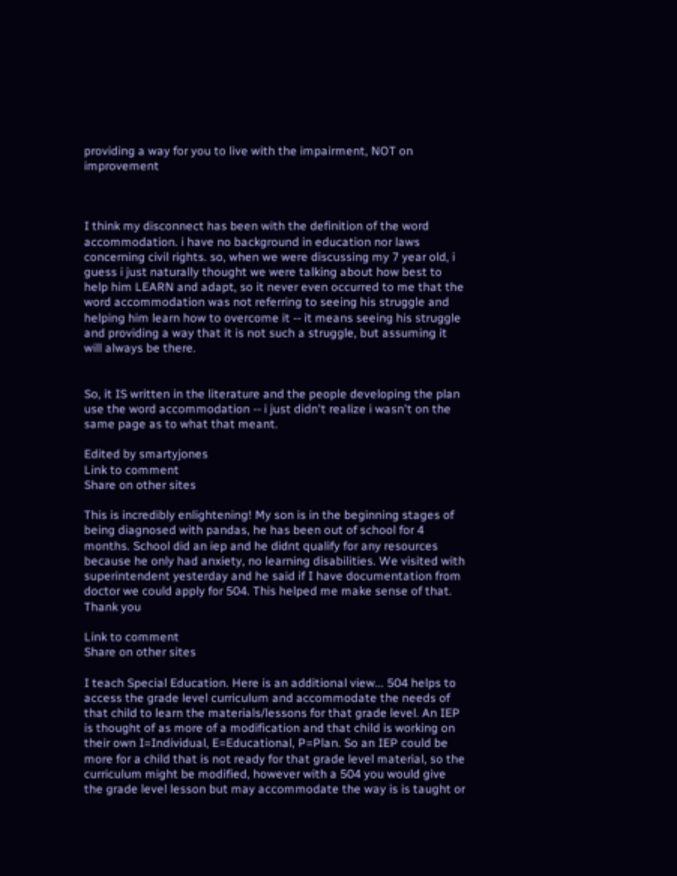providing a way for you to live with the impairment, NOT on improvement



I think my disconnect has been with the definition of the word accommodation. i have no background in education nor laws concerning civil rights. so, when we were discussing my 7 year old, i guess i just naturally thought we were talking about how best to help him LEARN and adapt, so it never even occurred to me that the word accommodation was not referring to seeing his struggle and helping him learn how to overcome it -- it means seeing his struggle and providing a way that it is not such a struggle, but assuming it will always be there.


So, it IS written in the literature and the people developing the plan use the word accommodation -- i just didn't realize i wasn't on the same page as to what that meant.

Edited by smartyjones
Link to comment
Share on other sites

This is incredibly enlightening! My son is in the beginning stages of being diagnosed with pandas, he has been out of school for 4 months. School did an iep and he didnt qualify for any resources because he only had anxiety, no learning disabilities. We visited with superintendent yesterday and he said if I have documentation from doctor we could apply for 504. This helped me make sense of that. Thank you

Link to comment
Share on other sites

I teach Special Education. Here is an additional view... 504 helps to access the grade level curriculum and accommodate the needs of that child to learn the materials/lessons for that grade level. An IEP is thought of as more of a modification and that child is working on their own I=Individual, E=Educational, P=Plan. So an IEP could be more for a child that is not ready for that grade level material, so the curriculum might be modified, however with a 504 you would give the grade level lesson but may accommodate the way is is taught or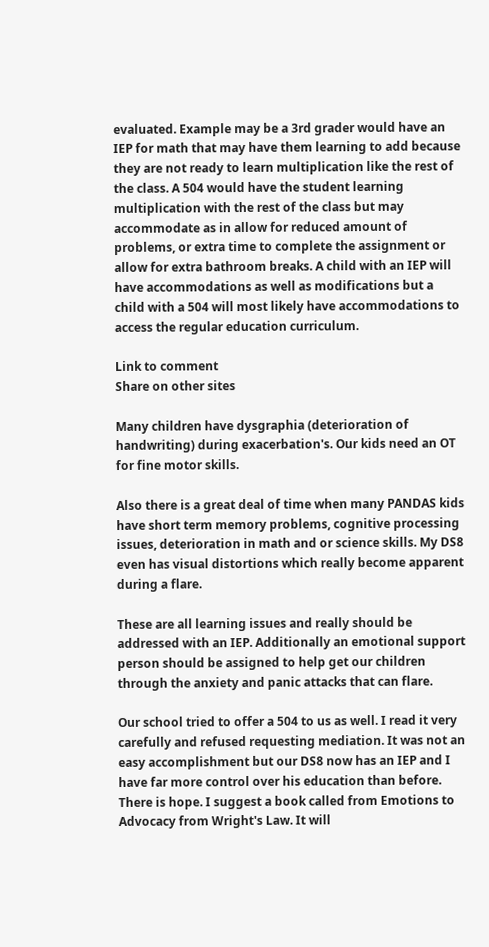evaluated. Example may be a 3rd grader would have an IEP for math that may have them learning to add because they are not ready to learn multiplication like the rest of the class. A 504 would have the student learning multiplication with the rest of the class but may accommodate as in allow for reduced amount of problems, or extra time to complete the assignment or allow for extra bathroom breaks. A child with an IEP will have accommodations as well as modifications but a child with a 504 will most likely have accommodations to access the regular education curriculum.

Link to comment
Share on other sites

Many children have dysgraphia (deterioration of handwriting) during exacerbation's. Our kids need an OT for fine motor skills.

Also there is a great deal of time when many PANDAS kids have short term memory problems, cognitive processing issues, deterioration in math and or science skills. My DS8 even has visual distortions which really become apparent during a flare.

These are all learning issues and really should be addressed with an IEP. Additionally an emotional support person should be assigned to help get our children through the anxiety and panic attacks that can flare.

Our school tried to offer a 504 to us as well. I read it very carefully and refused requesting mediation. It was not an easy accomplishment but our DS8 now has an IEP and I have far more control over his education than before. There is hope. I suggest a book called from Emotions to Advocacy from Wright's Law. It will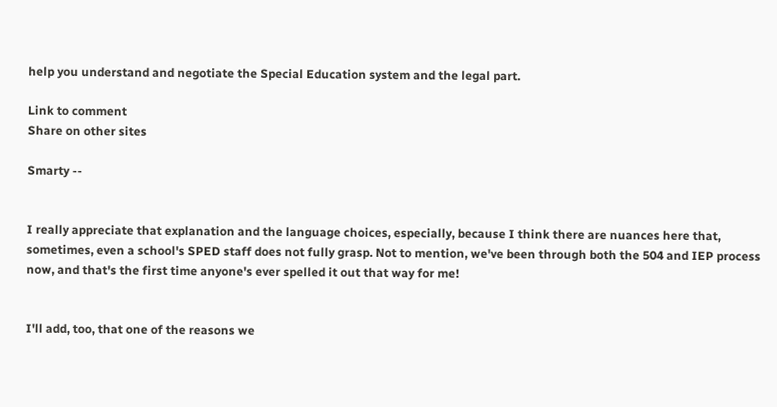help you understand and negotiate the Special Education system and the legal part.

Link to comment
Share on other sites

Smarty --


I really appreciate that explanation and the language choices, especially, because I think there are nuances here that, sometimes, even a school's SPED staff does not fully grasp. Not to mention, we've been through both the 504 and IEP process now, and that's the first time anyone's ever spelled it out that way for me!


I'll add, too, that one of the reasons we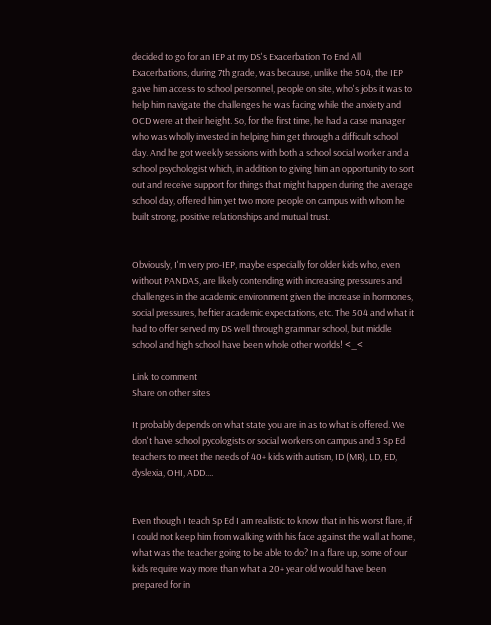decided to go for an IEP at my DS's Exacerbation To End All Exacerbations, during 7th grade, was because, unlike the 504, the IEP gave him access to school personnel, people on site, who's jobs it was to help him navigate the challenges he was facing while the anxiety and OCD were at their height. So, for the first time, he had a case manager who was wholly invested in helping him get through a difficult school day. And he got weekly sessions with both a school social worker and a school psychologist which, in addition to giving him an opportunity to sort out and receive support for things that might happen during the average school day, offered him yet two more people on campus with whom he built strong, positive relationships and mutual trust.


Obviously, I'm very pro-IEP, maybe especially for older kids who, even without PANDAS, are likely contending with increasing pressures and challenges in the academic environment given the increase in hormones, social pressures, heftier academic expectations, etc. The 504 and what it had to offer served my DS well through grammar school, but middle school and high school have been whole other worlds! <_<

Link to comment
Share on other sites

It probably depends on what state you are in as to what is offered. We don't have school pycologists or social workers on campus and 3 Sp Ed teachers to meet the needs of 40+ kids with autism, ID (MR), LD, ED, dyslexia, OHI, ADD....


Even though I teach Sp Ed I am realistic to know that in his worst flare, if I could not keep him from walking with his face against the wall at home, what was the teacher going to be able to do? In a flare up, some of our kids require way more than what a 20+ year old would have been prepared for in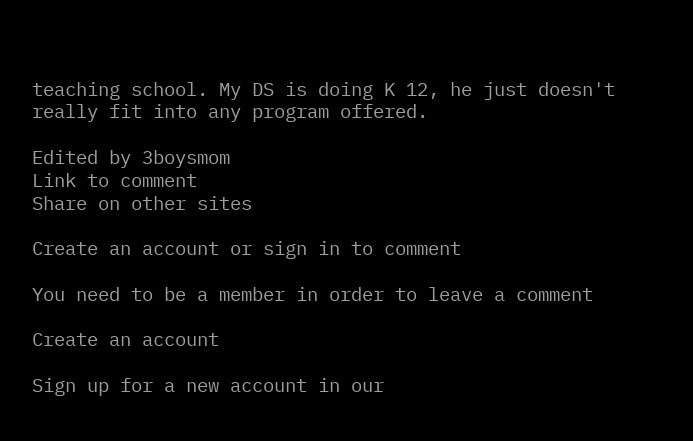teaching school. My DS is doing K 12, he just doesn't really fit into any program offered.

Edited by 3boysmom
Link to comment
Share on other sites

Create an account or sign in to comment

You need to be a member in order to leave a comment

Create an account

Sign up for a new account in our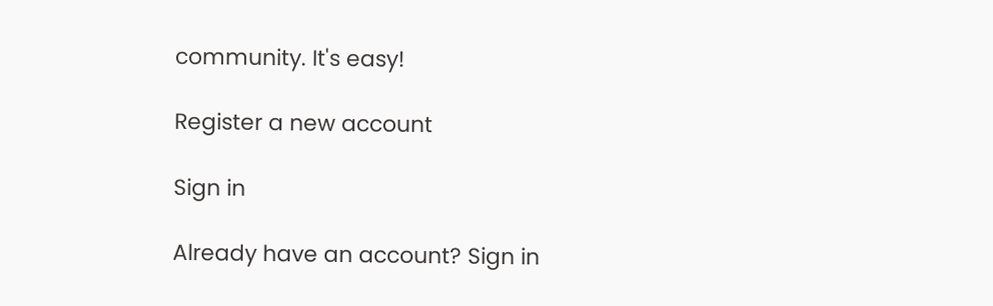community. It's easy!

Register a new account

Sign in

Already have an account? Sign in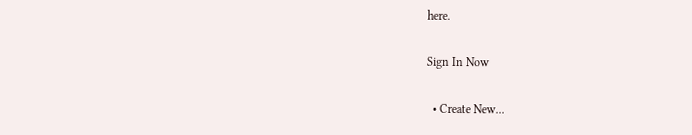here.

Sign In Now

  • Create New...